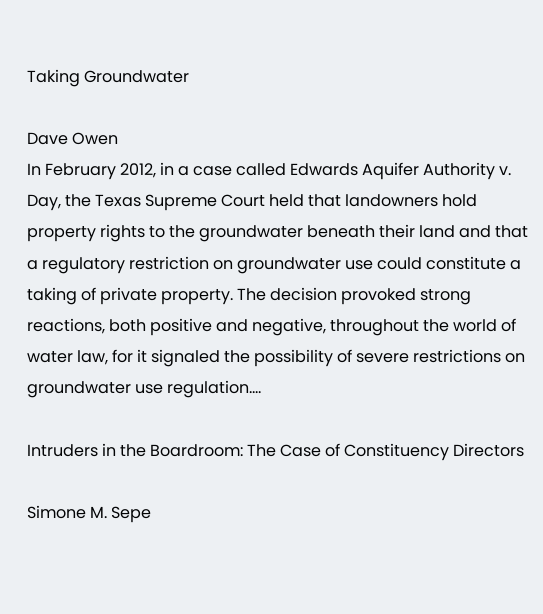Taking Groundwater

Dave Owen
In February 2012, in a case called Edwards Aquifer Authority v. Day, the Texas Supreme Court held that landowners hold property rights to the groundwater beneath their land and that a regulatory restriction on groundwater use could constitute a taking of private property. The decision provoked strong reactions, both positive and negative, throughout the world of water law, for it signaled the possibility of severe restrictions on groundwater use regulation.…

Intruders in the Boardroom: The Case of Constituency Directors

Simone M. Sepe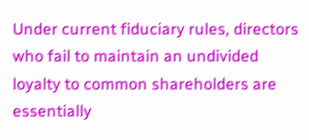Under current fiduciary rules, directors who fail to maintain an undivided loyalty to common shareholders are essentially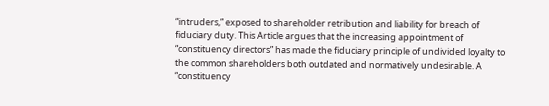“intruders,” exposed to shareholder retribution and liability for breach of fiduciary duty. This Article argues that the increasing appointment of “constituency directors” has made the fiduciary principle of undivided loyalty to the common shareholders both outdated and normatively undesirable. A “constituency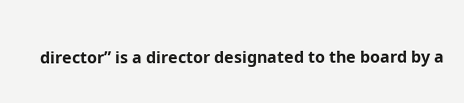director” is a director designated to the board by a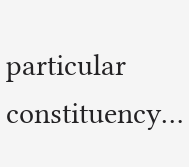particular constituency…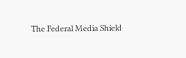The Federal Media Shield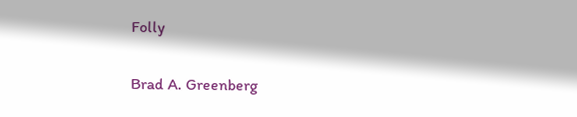Folly

Brad A. Greenberg